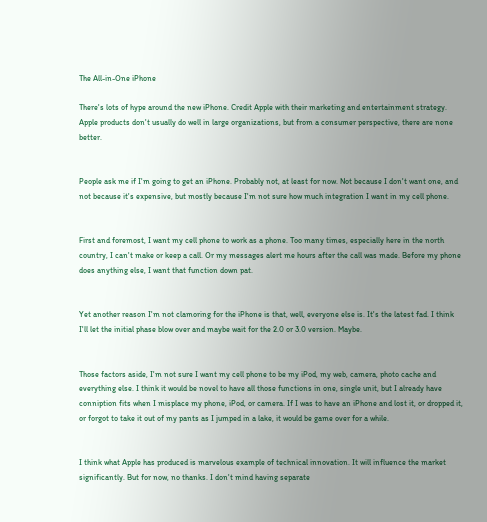The All-in-One iPhone

There's lots of hype around the new iPhone. Credit Apple with their marketing and entertainment strategy. Apple products don't usually do well in large organizations, but from a consumer perspective, there are none better.


People ask me if I'm going to get an iPhone. Probably not, at least for now. Not because I don't want one, and not because it's expensive, but mostly because I'm not sure how much integration I want in my cell phone.


First and foremost, I want my cell phone to work as a phone. Too many times, especially here in the north country, I can't make or keep a call. Or my messages alert me hours after the call was made. Before my phone does anything else, I want that function down pat.


Yet another reason I'm not clamoring for the iPhone is that, well, everyone else is. It's the latest fad. I think I'll let the initial phase blow over and maybe wait for the 2.0 or 3.0 version. Maybe.


Those factors aside, I'm not sure I want my cell phone to be my iPod, my web, camera, photo cache and everything else. I think it would be novel to have all those functions in one, single unit, but I already have conniption fits when I misplace my phone, iPod, or camera. If I was to have an iPhone and lost it, or dropped it, or forgot to take it out of my pants as I jumped in a lake, it would be game over for a while.


I think what Apple has produced is marvelous example of technical innovation. It will influence the market significantly. But for now, no thanks. I don't mind having separate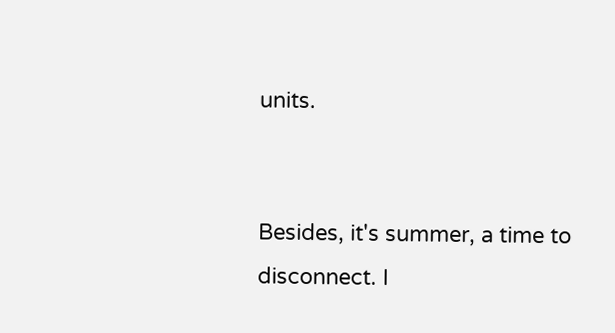units.


Besides, it's summer, a time to disconnect. I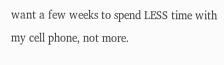want a few weeks to spend LESS time with my cell phone, not more.